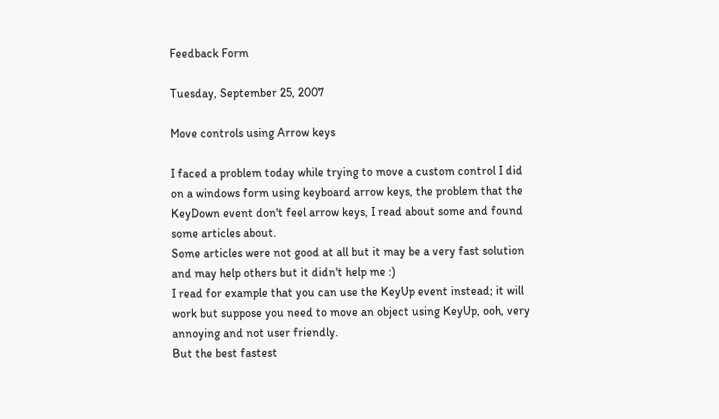Feedback Form

Tuesday, September 25, 2007

Move controls using Arrow keys

I faced a problem today while trying to move a custom control I did on a windows form using keyboard arrow keys, the problem that the KeyDown event don't feel arrow keys, I read about some and found some articles about.
Some articles were not good at all but it may be a very fast solution and may help others but it didn't help me :)
I read for example that you can use the KeyUp event instead; it will work but suppose you need to move an object using KeyUp, ooh, very annoying and not user friendly.
But the best fastest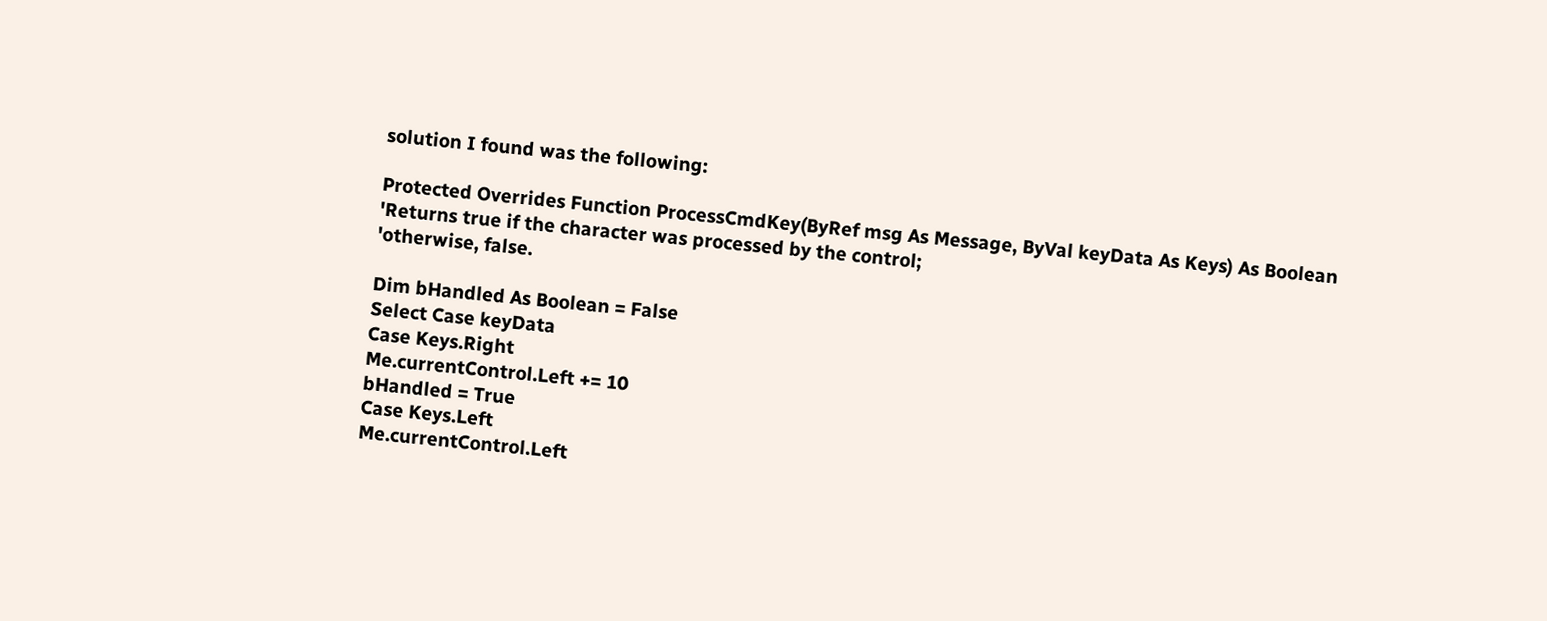solution I found was the following:

Protected Overrides Function ProcessCmdKey(ByRef msg As Message, ByVal keyData As Keys) As Boolean
'Returns true if the character was processed by the control;
'otherwise, false.

Dim bHandled As Boolean = False
Select Case keyData
Case Keys.Right
Me.currentControl.Left += 10
bHandled = True
Case Keys.Left
Me.currentControl.Left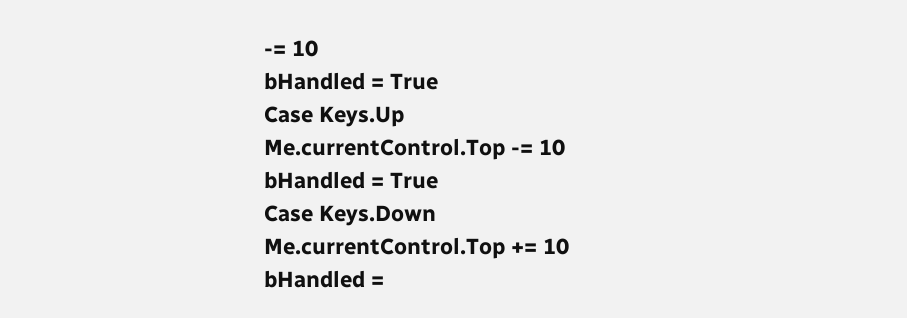-= 10
bHandled = True
Case Keys.Up
Me.currentControl.Top -= 10
bHandled = True
Case Keys.Down
Me.currentControl.Top += 10
bHandled =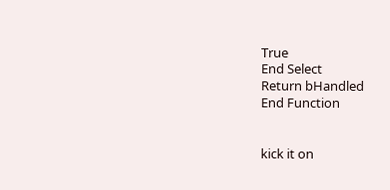True
End Select
Return bHandled
End Function


kick it on